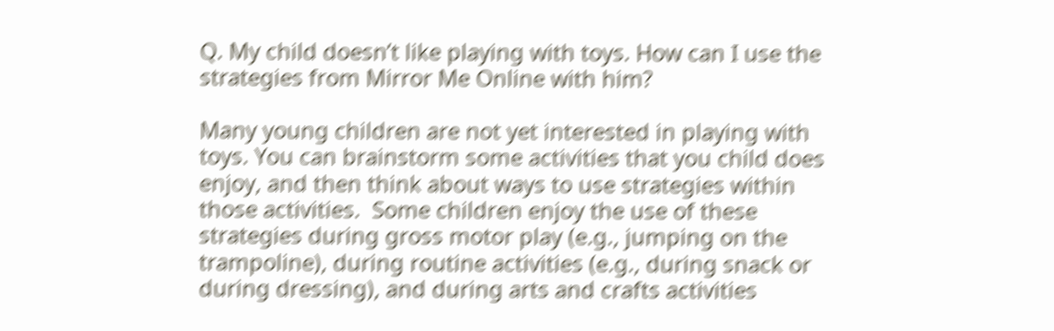Q. My child doesn’t like playing with toys. How can I use the strategies from Mirror Me Online with him?

Many young children are not yet interested in playing with toys. You can brainstorm some activities that you child does enjoy, and then think about ways to use strategies within those activities.  Some children enjoy the use of these strategies during gross motor play (e.g., jumping on the trampoline), during routine activities (e.g., during snack or during dressing), and during arts and crafts activities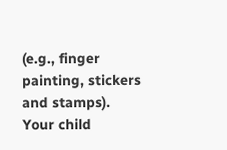(e.g., finger painting, stickers and stamps). Your child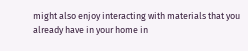might also enjoy interacting with materials that you already have in your home in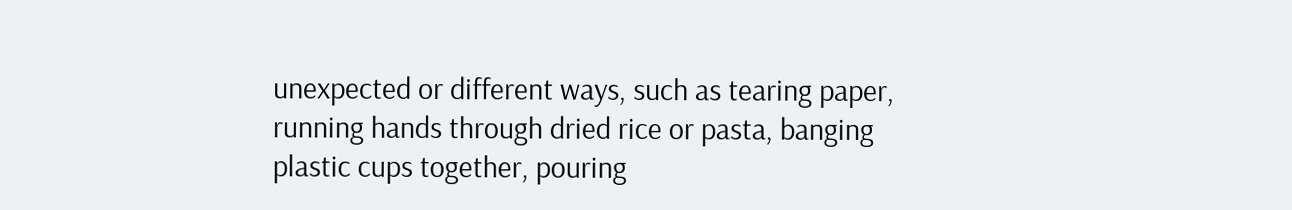unexpected or different ways, such as tearing paper, running hands through dried rice or pasta, banging plastic cups together, pouring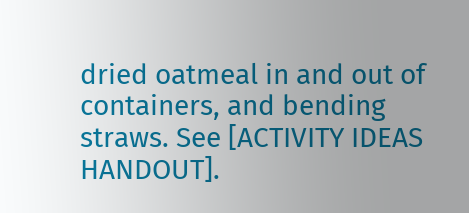dried oatmeal in and out of containers, and bending straws. See [ACTIVITY IDEAS HANDOUT].